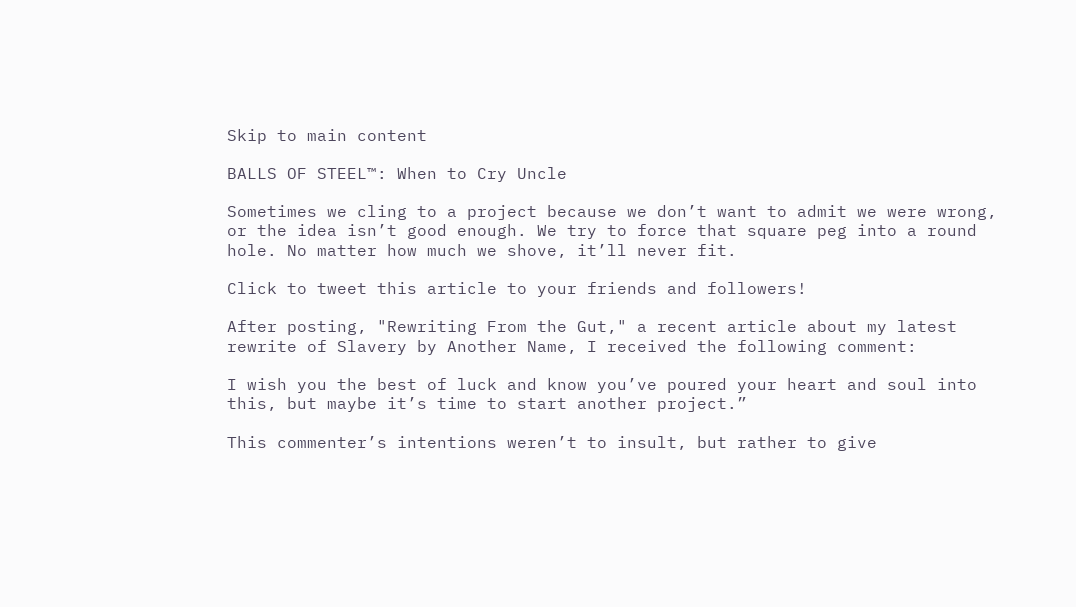Skip to main content

BALLS OF STEEL™: When to Cry Uncle

Sometimes we cling to a project because we don’t want to admit we were wrong, or the idea isn’t good enough. We try to force that square peg into a round hole. No matter how much we shove, it’ll never fit.

Click to tweet this article to your friends and followers!

After posting, "Rewriting From the Gut," a recent article about my latest rewrite of Slavery by Another Name, I received the following comment:

I wish you the best of luck and know you’ve poured your heart and soul into this, but maybe it’s time to start another project.”

This commenter’s intentions weren’t to insult, but rather to give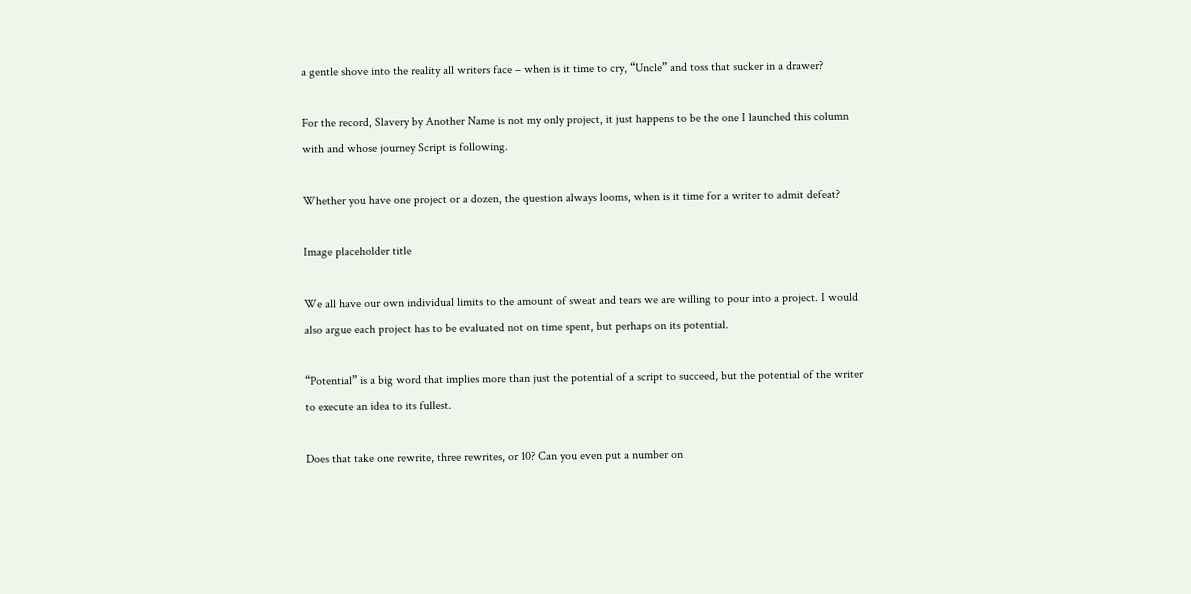a gentle shove into the reality all writers face – when is it time to cry, “Uncle” and toss that sucker in a drawer?

For the record, Slavery by Another Name is not my only project, it just happens to be the one I launched this column with and whose journey Script is following.

Whether you have one project or a dozen, the question always looms, when is it time for a writer to admit defeat?

Image placeholder title

We all have our own individual limits to the amount of sweat and tears we are willing to pour into a project. I would also argue each project has to be evaluated not on time spent, but perhaps on its potential.

“Potential” is a big word that implies more than just the potential of a script to succeed, but the potential of the writer to execute an idea to its fullest.

Does that take one rewrite, three rewrites, or 10? Can you even put a number on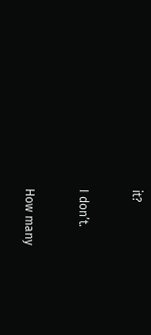it?

I don’t.

How many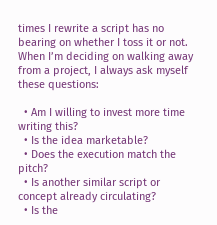times I rewrite a script has no bearing on whether I toss it or not. When I’m deciding on walking away from a project, I always ask myself these questions:

  • Am I willing to invest more time writing this?
  • Is the idea marketable?
  • Does the execution match the pitch?
  • Is another similar script or concept already circulating?
  • Is the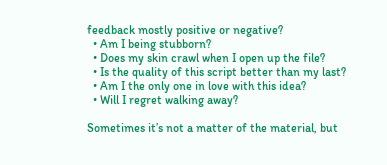feedback mostly positive or negative?
  • Am I being stubborn?
  • Does my skin crawl when I open up the file?
  • Is the quality of this script better than my last?
  • Am I the only one in love with this idea?
  • Will I regret walking away?

Sometimes it’s not a matter of the material, but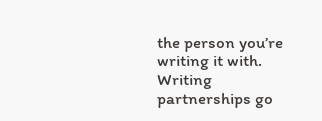the person you’re writing it with. Writing partnerships go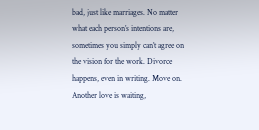bad, just like marriages. No matter what each person’s intentions are, sometimes you simply can’t agree on the vision for the work. Divorce happens, even in writing. Move on. Another love is waiting,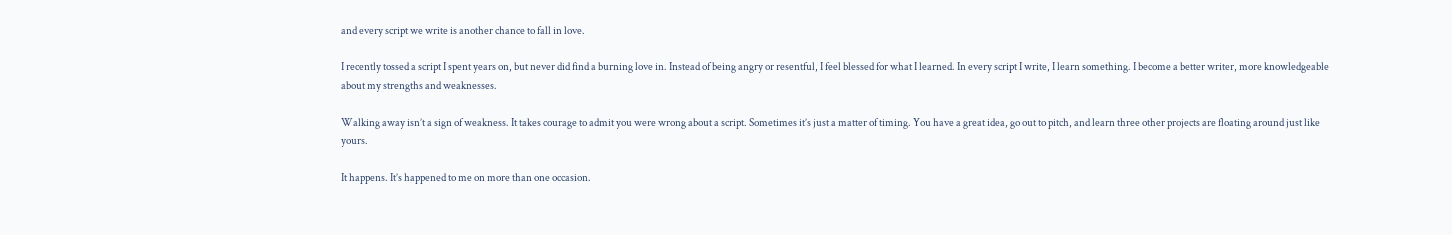and every script we write is another chance to fall in love.

I recently tossed a script I spent years on, but never did find a burning love in. Instead of being angry or resentful, I feel blessed for what I learned. In every script I write, I learn something. I become a better writer, more knowledgeable about my strengths and weaknesses.

Walking away isn’t a sign of weakness. It takes courage to admit you were wrong about a script. Sometimes it’s just a matter of timing. You have a great idea, go out to pitch, and learn three other projects are floating around just like yours.

It happens. It’s happened to me on more than one occasion.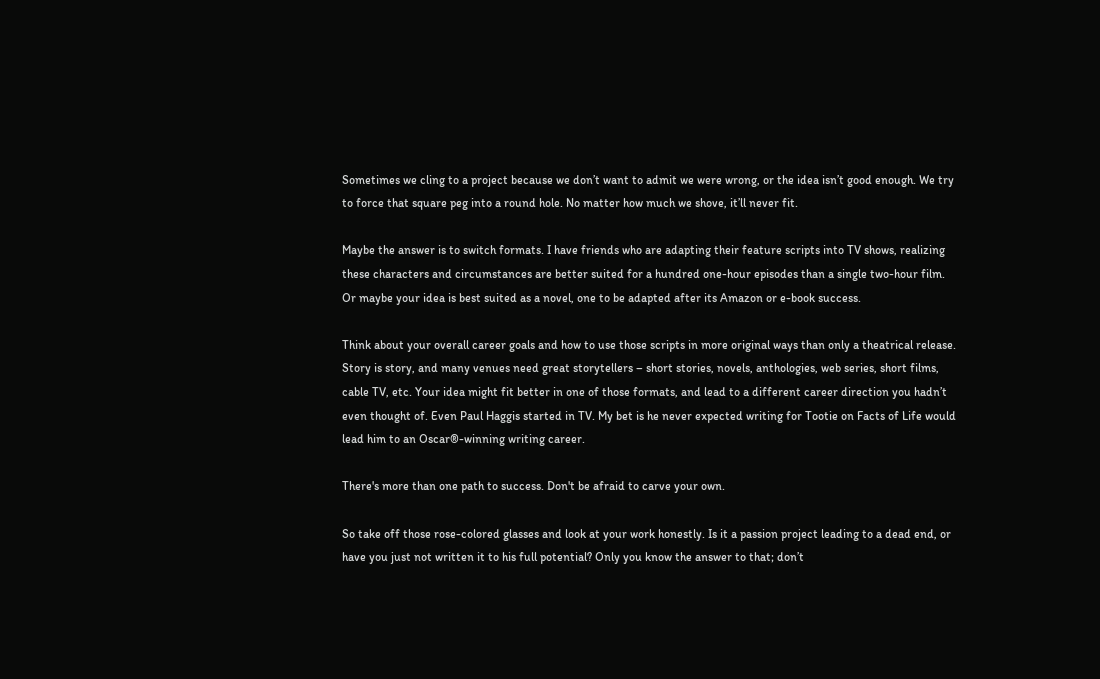Sometimes we cling to a project because we don’t want to admit we were wrong, or the idea isn’t good enough. We try to force that square peg into a round hole. No matter how much we shove, it’ll never fit.

Maybe the answer is to switch formats. I have friends who are adapting their feature scripts into TV shows, realizing these characters and circumstances are better suited for a hundred one-hour episodes than a single two-hour film. Or maybe your idea is best suited as a novel, one to be adapted after its Amazon or e-book success.

Think about your overall career goals and how to use those scripts in more original ways than only a theatrical release. Story is story, and many venues need great storytellers – short stories, novels, anthologies, web series, short films, cable TV, etc. Your idea might fit better in one of those formats, and lead to a different career direction you hadn’t even thought of. Even Paul Haggis started in TV. My bet is he never expected writing for Tootie on Facts of Life would lead him to an Oscar®-winning writing career.

There's more than one path to success. Don't be afraid to carve your own.

So take off those rose-colored glasses and look at your work honestly. Is it a passion project leading to a dead end, or have you just not written it to his full potential? Only you know the answer to that; don’t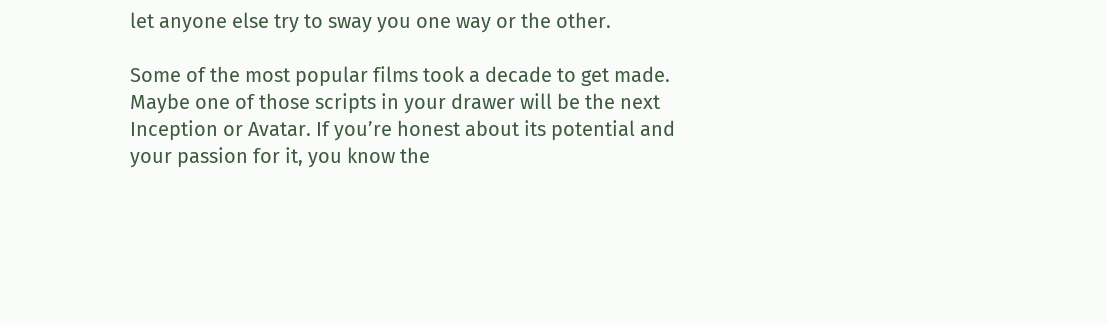let anyone else try to sway you one way or the other.

Some of the most popular films took a decade to get made. Maybe one of those scripts in your drawer will be the next Inception or Avatar. If you’re honest about its potential and your passion for it, you know the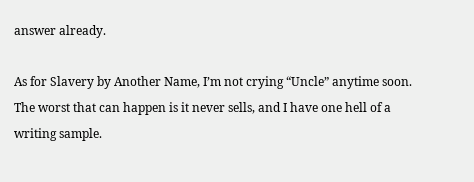answer already.

As for Slavery by Another Name, I’m not crying “Uncle” anytime soon. The worst that can happen is it never sells, and I have one hell of a writing sample.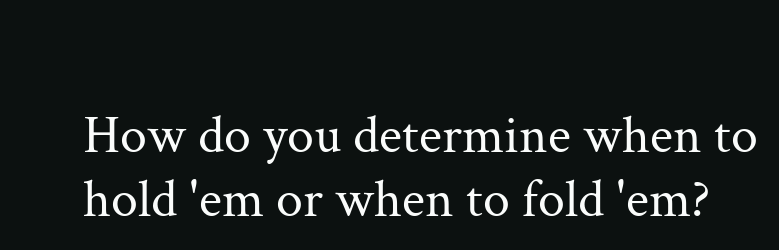How do you determine when to hold 'em or when to fold 'em?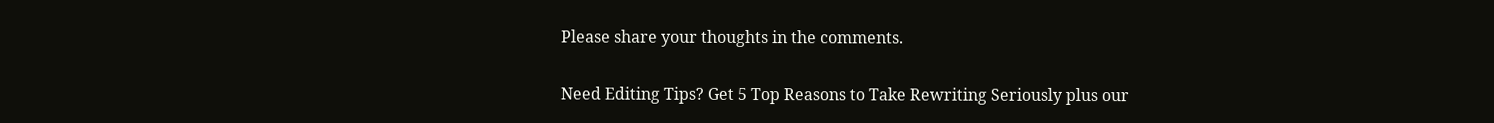Please share your thoughts in the comments.

Need Editing Tips? Get 5 Top Reasons to Take Rewriting Seriously plus our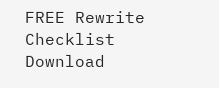FREE Rewrite Checklist Download